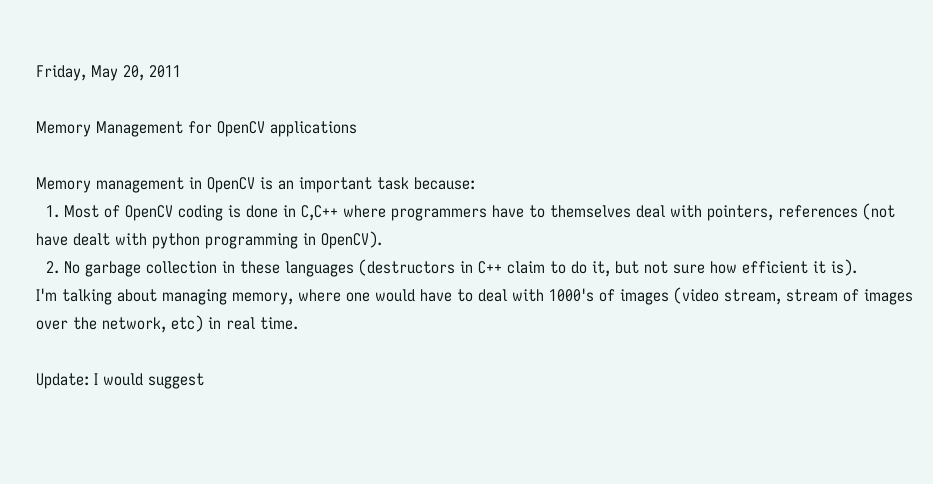Friday, May 20, 2011

Memory Management for OpenCV applications

Memory management in OpenCV is an important task because:
  1. Most of OpenCV coding is done in C,C++ where programmers have to themselves deal with pointers, references (not have dealt with python programming in OpenCV).
  2. No garbage collection in these languages (destructors in C++ claim to do it, but not sure how efficient it is).
I'm talking about managing memory, where one would have to deal with 1000's of images (video stream, stream of images over the network, etc) in real time.

Update: I would suggest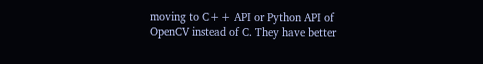moving to C++ API or Python API of OpenCV instead of C. They have better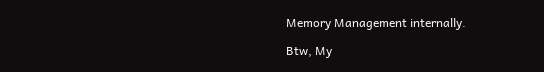Memory Management internally.

Btw, My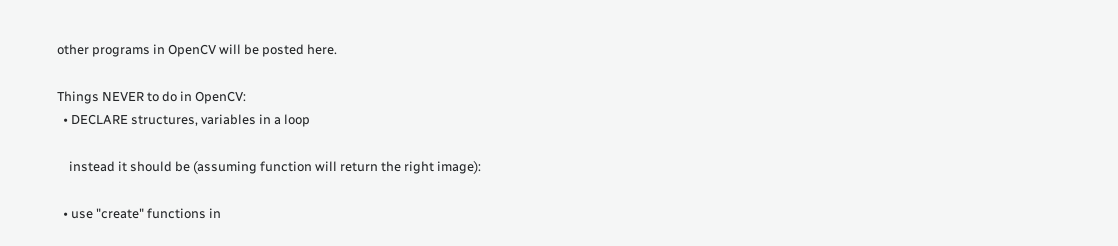other programs in OpenCV will be posted here.

Things NEVER to do in OpenCV:
  • DECLARE structures, variables in a loop

    instead it should be (assuming function will return the right image):

  • use "create" functions in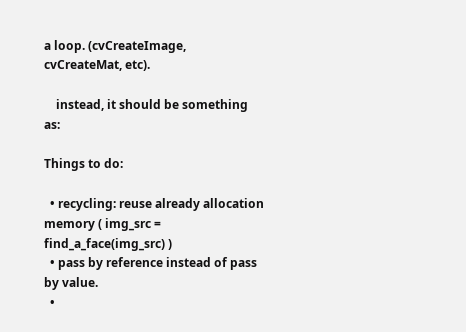a loop. (cvCreateImage, cvCreateMat, etc).

    instead, it should be something as:

Things to do:

  • recycling: reuse already allocation memory ( img_src = find_a_face(img_src) )
  • pass by reference instead of pass by value.
  •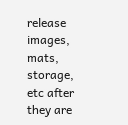release images, mats, storage, etc after they are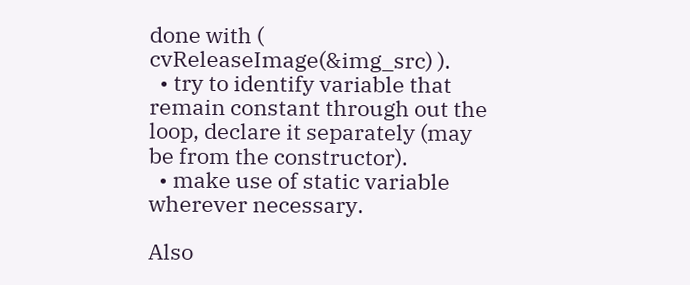done with ( cvReleaseImage(&img_src) ).
  • try to identify variable that remain constant through out the loop, declare it separately (may be from the constructor).
  • make use of static variable wherever necessary.

Also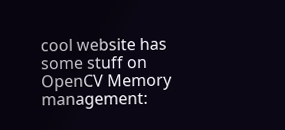cool website has some stuff on OpenCV Memory management: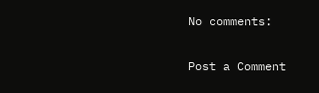No comments:

Post a Comment